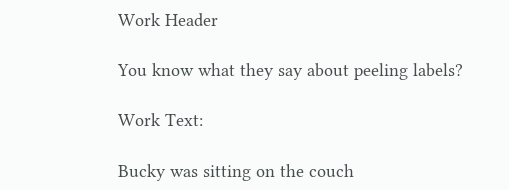Work Header

You know what they say about peeling labels?

Work Text:

Bucky was sitting on the couch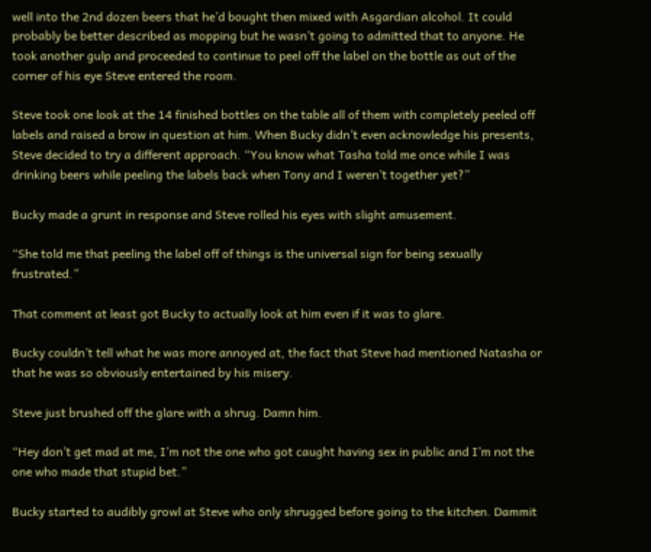well into the 2nd dozen beers that he’d bought then mixed with Asgardian alcohol. It could probably be better described as mopping but he wasn’t going to admitted that to anyone. He took another gulp and proceeded to continue to peel off the label on the bottle as out of the corner of his eye Steve entered the room.

Steve took one look at the 14 finished bottles on the table all of them with completely peeled off labels and raised a brow in question at him. When Bucky didn’t even acknowledge his presents, Steve decided to try a different approach. “You know what Tasha told me once while I was drinking beers while peeling the labels back when Tony and I weren’t together yet?”

Bucky made a grunt in response and Steve rolled his eyes with slight amusement.

“She told me that peeling the label off of things is the universal sign for being sexually frustrated.”

That comment at least got Bucky to actually look at him even if it was to glare.

Bucky couldn’t tell what he was more annoyed at, the fact that Steve had mentioned Natasha or that he was so obviously entertained by his misery.

Steve just brushed off the glare with a shrug. Damn him.

“Hey don’t get mad at me, I’m not the one who got caught having sex in public and I’m not the one who made that stupid bet.”

Bucky started to audibly growl at Steve who only shrugged before going to the kitchen. Dammit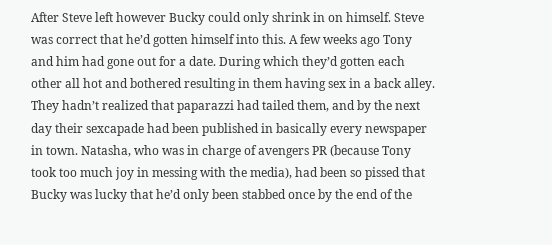After Steve left however Bucky could only shrink in on himself. Steve was correct that he’d gotten himself into this. A few weeks ago Tony and him had gone out for a date. During which they’d gotten each other all hot and bothered resulting in them having sex in a back alley. They hadn’t realized that paparazzi had tailed them, and by the next day their sexcapade had been published in basically every newspaper in town. Natasha, who was in charge of avengers PR (because Tony took too much joy in messing with the media), had been so pissed that Bucky was lucky that he’d only been stabbed once by the end of the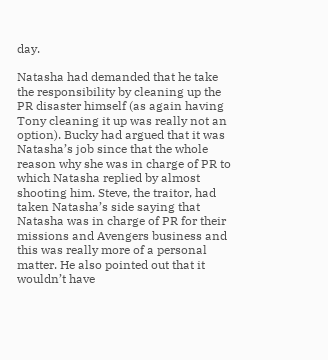day.

Natasha had demanded that he take the responsibility by cleaning up the PR disaster himself (as again having Tony cleaning it up was really not an option). Bucky had argued that it was Natasha’s job since that the whole reason why she was in charge of PR to which Natasha replied by almost shooting him. Steve, the traitor, had taken Natasha’s side saying that Natasha was in charge of PR for their missions and Avengers business and this was really more of a personal matter. He also pointed out that it wouldn’t have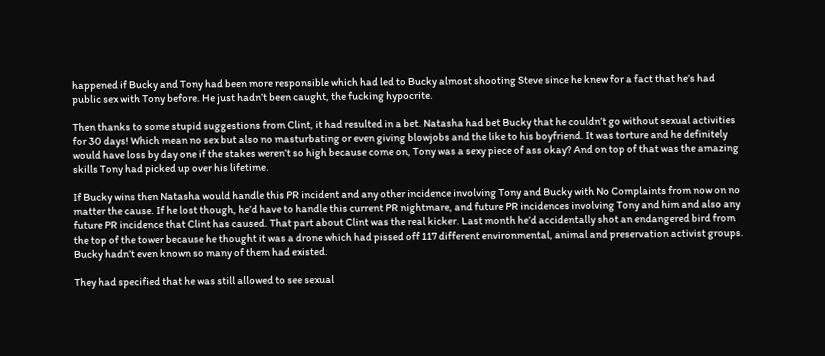happened if Bucky and Tony had been more responsible which had led to Bucky almost shooting Steve since he knew for a fact that he’s had public sex with Tony before. He just hadn’t been caught, the fucking hypocrite.

Then thanks to some stupid suggestions from Clint, it had resulted in a bet. Natasha had bet Bucky that he couldn’t go without sexual activities for 30 days! Which mean no sex but also no masturbating or even giving blowjobs and the like to his boyfriend. It was torture and he definitely would have loss by day one if the stakes weren’t so high because come on, Tony was a sexy piece of ass okay? And on top of that was the amazing skills Tony had picked up over his lifetime.

If Bucky wins then Natasha would handle this PR incident and any other incidence involving Tony and Bucky with No Complaints from now on no matter the cause. If he lost though, he’d have to handle this current PR nightmare, and future PR incidences involving Tony and him and also any future PR incidence that Clint has caused. That part about Clint was the real kicker. Last month he’d accidentally shot an endangered bird from the top of the tower because he thought it was a drone which had pissed off 117 different environmental, animal and preservation activist groups. Bucky hadn’t even known so many of them had existed.

They had specified that he was still allowed to see sexual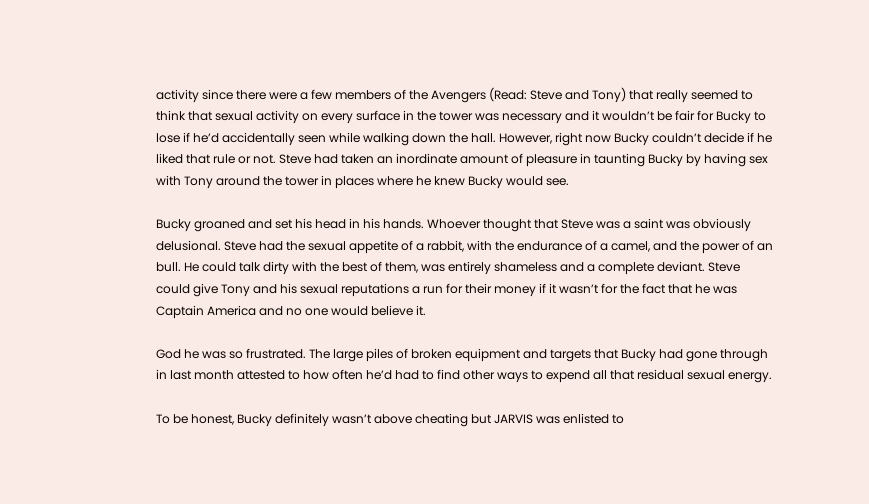activity since there were a few members of the Avengers (Read: Steve and Tony) that really seemed to think that sexual activity on every surface in the tower was necessary and it wouldn’t be fair for Bucky to lose if he’d accidentally seen while walking down the hall. However, right now Bucky couldn’t decide if he liked that rule or not. Steve had taken an inordinate amount of pleasure in taunting Bucky by having sex with Tony around the tower in places where he knew Bucky would see.

Bucky groaned and set his head in his hands. Whoever thought that Steve was a saint was obviously delusional. Steve had the sexual appetite of a rabbit, with the endurance of a camel, and the power of an bull. He could talk dirty with the best of them, was entirely shameless and a complete deviant. Steve could give Tony and his sexual reputations a run for their money if it wasn’t for the fact that he was Captain America and no one would believe it.

God he was so frustrated. The large piles of broken equipment and targets that Bucky had gone through in last month attested to how often he’d had to find other ways to expend all that residual sexual energy.

To be honest, Bucky definitely wasn’t above cheating but JARVIS was enlisted to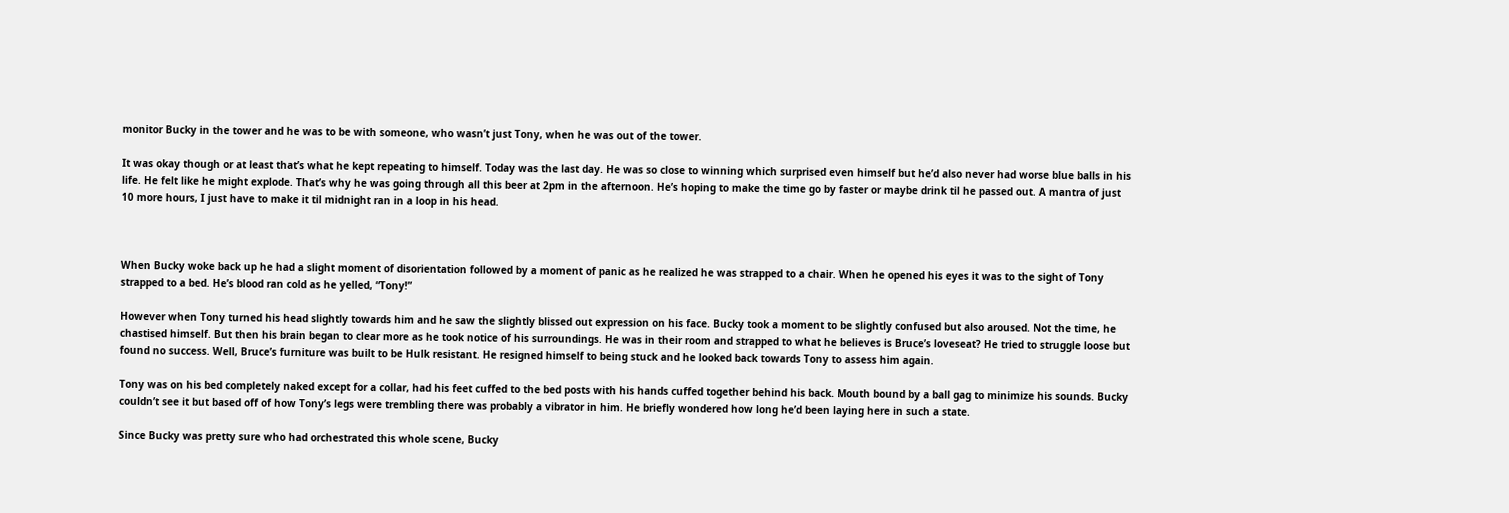monitor Bucky in the tower and he was to be with someone, who wasn’t just Tony, when he was out of the tower.

It was okay though or at least that’s what he kept repeating to himself. Today was the last day. He was so close to winning which surprised even himself but he’d also never had worse blue balls in his life. He felt like he might explode. That’s why he was going through all this beer at 2pm in the afternoon. He’s hoping to make the time go by faster or maybe drink til he passed out. A mantra of just 10 more hours, I just have to make it til midnight ran in a loop in his head.



When Bucky woke back up he had a slight moment of disorientation followed by a moment of panic as he realized he was strapped to a chair. When he opened his eyes it was to the sight of Tony strapped to a bed. He’s blood ran cold as he yelled, “Tony!”

However when Tony turned his head slightly towards him and he saw the slightly blissed out expression on his face. Bucky took a moment to be slightly confused but also aroused. Not the time, he chastised himself. But then his brain began to clear more as he took notice of his surroundings. He was in their room and strapped to what he believes is Bruce’s loveseat? He tried to struggle loose but found no success. Well, Bruce’s furniture was built to be Hulk resistant. He resigned himself to being stuck and he looked back towards Tony to assess him again.

Tony was on his bed completely naked except for a collar, had his feet cuffed to the bed posts with his hands cuffed together behind his back. Mouth bound by a ball gag to minimize his sounds. Bucky couldn’t see it but based off of how Tony’s legs were trembling there was probably a vibrator in him. He briefly wondered how long he’d been laying here in such a state.

Since Bucky was pretty sure who had orchestrated this whole scene, Bucky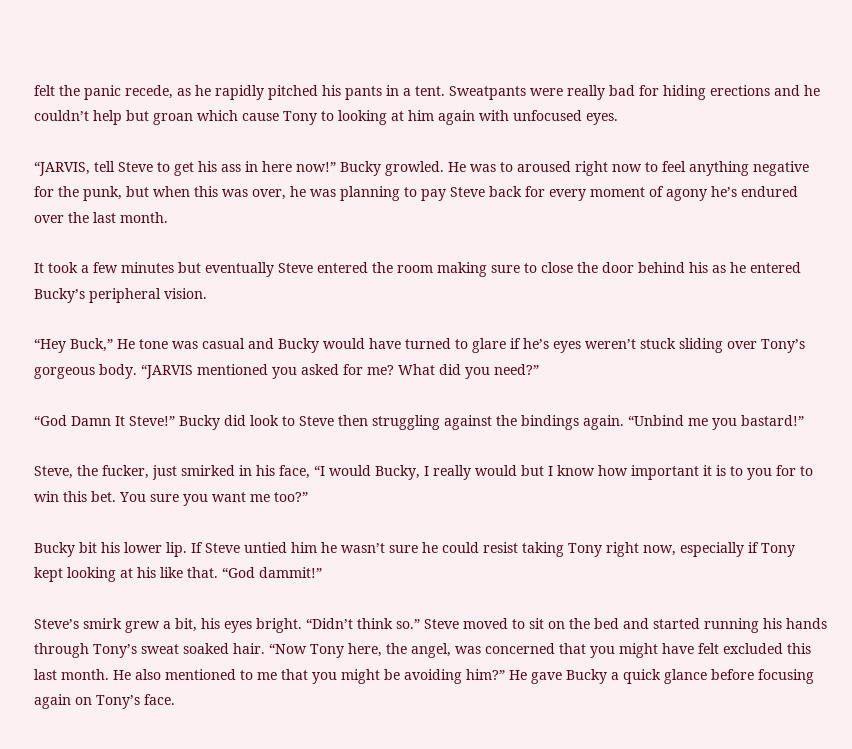felt the panic recede, as he rapidly pitched his pants in a tent. Sweatpants were really bad for hiding erections and he couldn’t help but groan which cause Tony to looking at him again with unfocused eyes.

“JARVIS, tell Steve to get his ass in here now!” Bucky growled. He was to aroused right now to feel anything negative for the punk, but when this was over, he was planning to pay Steve back for every moment of agony he’s endured over the last month.

It took a few minutes but eventually Steve entered the room making sure to close the door behind his as he entered Bucky’s peripheral vision.

“Hey Buck,” He tone was casual and Bucky would have turned to glare if he’s eyes weren’t stuck sliding over Tony’s gorgeous body. “JARVIS mentioned you asked for me? What did you need?”

“God Damn It Steve!” Bucky did look to Steve then struggling against the bindings again. “Unbind me you bastard!”

Steve, the fucker, just smirked in his face, “I would Bucky, I really would but I know how important it is to you for to win this bet. You sure you want me too?”

Bucky bit his lower lip. If Steve untied him he wasn’t sure he could resist taking Tony right now, especially if Tony kept looking at his like that. “God dammit!”

Steve’s smirk grew a bit, his eyes bright. “Didn’t think so.” Steve moved to sit on the bed and started running his hands through Tony’s sweat soaked hair. “Now Tony here, the angel, was concerned that you might have felt excluded this last month. He also mentioned to me that you might be avoiding him?” He gave Bucky a quick glance before focusing again on Tony’s face.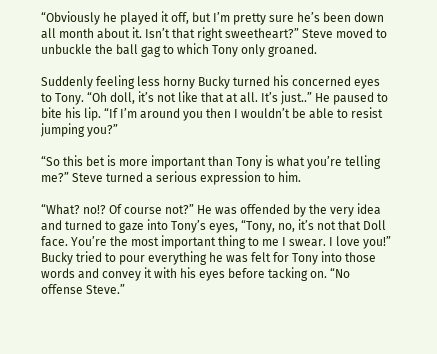“Obviously he played it off, but I’m pretty sure he’s been down all month about it. Isn’t that right sweetheart?” Steve moved to unbuckle the ball gag to which Tony only groaned.

Suddenly feeling less horny Bucky turned his concerned eyes to Tony. “Oh doll, it’s not like that at all. It’s just..” He paused to bite his lip. “If I’m around you then I wouldn’t be able to resist jumping you?”

“So this bet is more important than Tony is what you’re telling me?” Steve turned a serious expression to him.

“What? no!? Of course not?” He was offended by the very idea and turned to gaze into Tony’s eyes, “Tony, no, it’s not that Doll face. You’re the most important thing to me I swear. I love you!” Bucky tried to pour everything he was felt for Tony into those words and convey it with his eyes before tacking on. “No offense Steve.”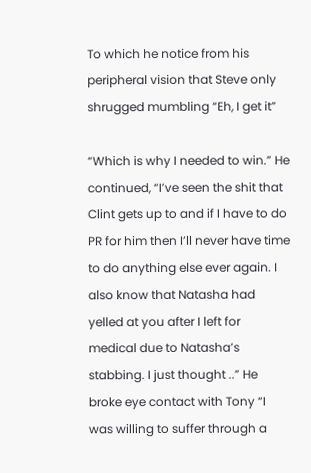To which he notice from his peripheral vision that Steve only shrugged mumbling “Eh, I get it”

“Which is why I needed to win.” He continued, “I’ve seen the shit that Clint gets up to and if I have to do PR for him then I’ll never have time to do anything else ever again. I also know that Natasha had yelled at you after I left for medical due to Natasha’s stabbing. I just thought ..” He broke eye contact with Tony “I was willing to suffer through a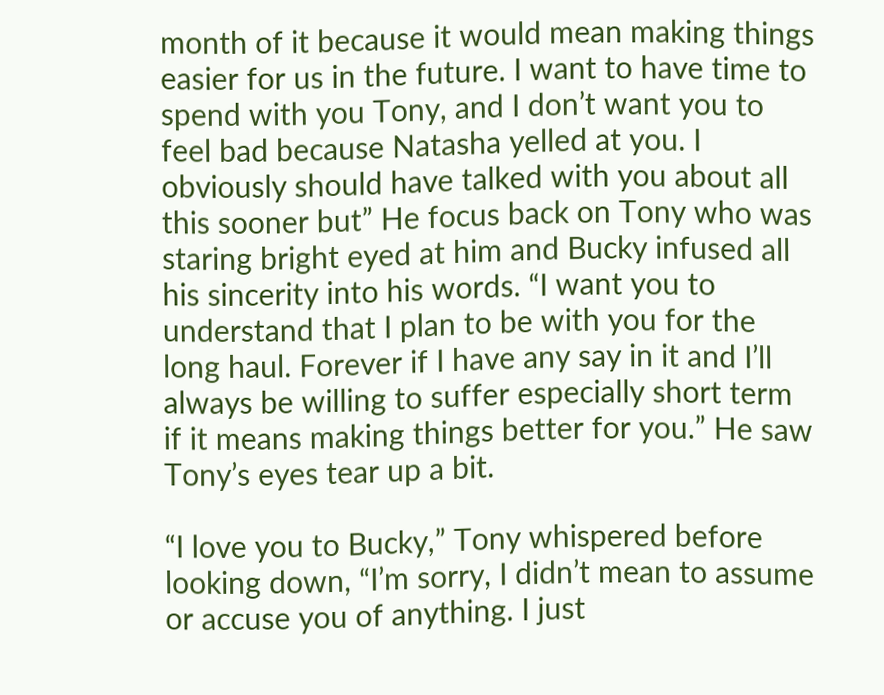month of it because it would mean making things easier for us in the future. I want to have time to spend with you Tony, and I don’t want you to feel bad because Natasha yelled at you. I obviously should have talked with you about all this sooner but” He focus back on Tony who was staring bright eyed at him and Bucky infused all his sincerity into his words. “I want you to understand that I plan to be with you for the long haul. Forever if I have any say in it and I’ll always be willing to suffer especially short term if it means making things better for you.” He saw Tony’s eyes tear up a bit.

“I love you to Bucky,” Tony whispered before looking down, “I’m sorry, I didn’t mean to assume or accuse you of anything. I just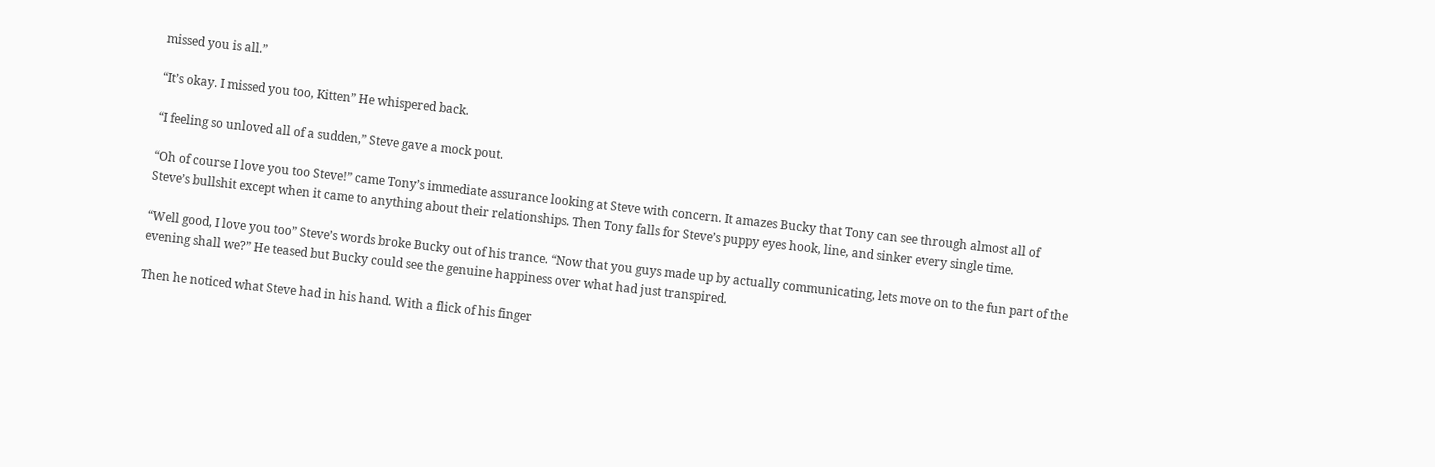missed you is all.”

“It’s okay. I missed you too, Kitten” He whispered back.

“I feeling so unloved all of a sudden,” Steve gave a mock pout.

“Oh of course I love you too Steve!” came Tony’s immediate assurance looking at Steve with concern. It amazes Bucky that Tony can see through almost all of Steve’s bullshit except when it came to anything about their relationships. Then Tony falls for Steve’s puppy eyes hook, line, and sinker every single time.

“Well good, I love you too” Steve’s words broke Bucky out of his trance. “Now that you guys made up by actually communicating, lets move on to the fun part of the evening shall we?” He teased but Bucky could see the genuine happiness over what had just transpired.

Then he noticed what Steve had in his hand. With a flick of his finger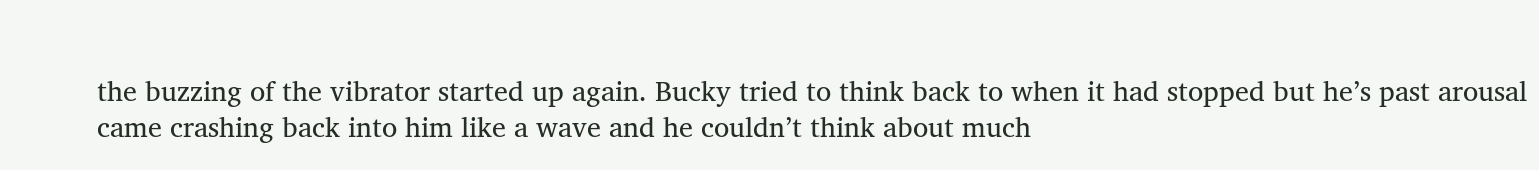the buzzing of the vibrator started up again. Bucky tried to think back to when it had stopped but he’s past arousal came crashing back into him like a wave and he couldn’t think about much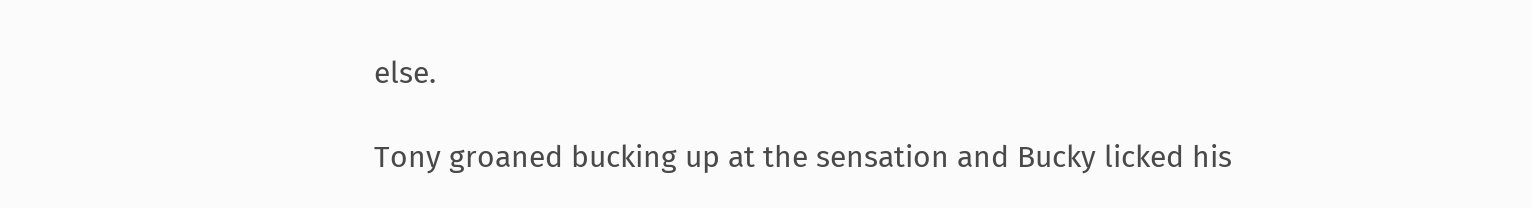else.

Tony groaned bucking up at the sensation and Bucky licked his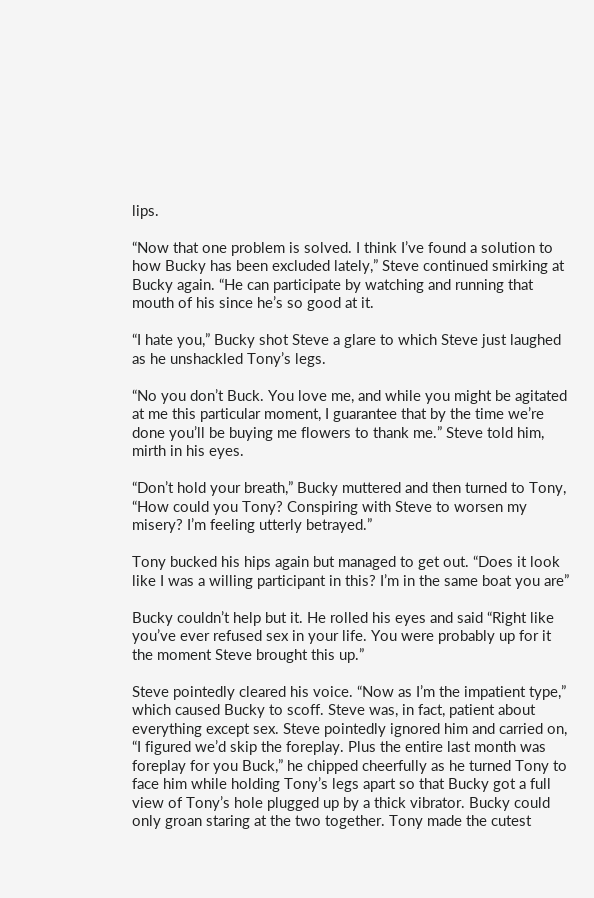lips.

“Now that one problem is solved. I think I’ve found a solution to how Bucky has been excluded lately,” Steve continued smirking at Bucky again. “He can participate by watching and running that mouth of his since he’s so good at it.

“I hate you,” Bucky shot Steve a glare to which Steve just laughed as he unshackled Tony’s legs.

“No you don’t Buck. You love me, and while you might be agitated at me this particular moment, I guarantee that by the time we’re done you’ll be buying me flowers to thank me.” Steve told him, mirth in his eyes.

“Don’t hold your breath,” Bucky muttered and then turned to Tony, “How could you Tony? Conspiring with Steve to worsen my misery? I’m feeling utterly betrayed.”

Tony bucked his hips again but managed to get out. “Does it look like I was a willing participant in this? I’m in the same boat you are”

Bucky couldn’t help but it. He rolled his eyes and said “Right like you’ve ever refused sex in your life. You were probably up for it the moment Steve brought this up.”

Steve pointedly cleared his voice. “Now as I’m the impatient type,” which caused Bucky to scoff. Steve was, in fact, patient about everything except sex. Steve pointedly ignored him and carried on, “I figured we’d skip the foreplay. Plus the entire last month was foreplay for you Buck,” he chipped cheerfully as he turned Tony to face him while holding Tony’s legs apart so that Bucky got a full view of Tony’s hole plugged up by a thick vibrator. Bucky could only groan staring at the two together. Tony made the cutest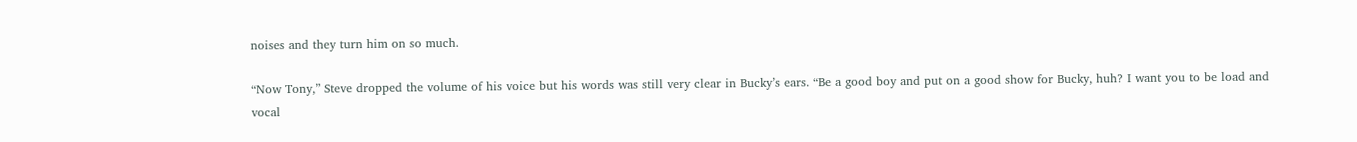noises and they turn him on so much.

“Now Tony,” Steve dropped the volume of his voice but his words was still very clear in Bucky’s ears. “Be a good boy and put on a good show for Bucky, huh? I want you to be load and vocal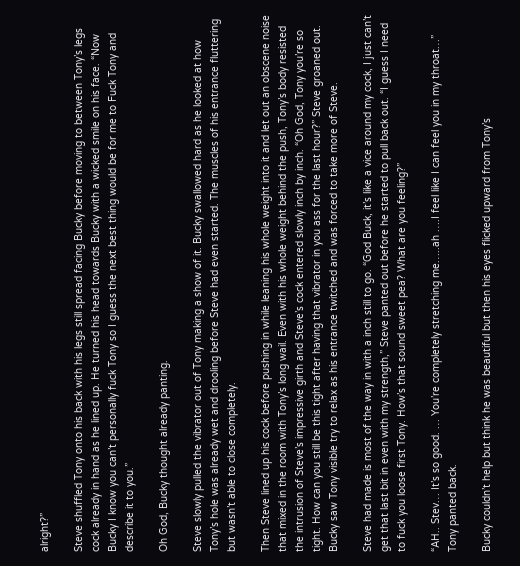alright?”

Steve shuffled Tony onto his back with his legs still spread facing Bucky before moving to between Tony’s legs cock already in hand as he lined up. He turned his head towards Bucky with a wicked smile on his face. “Now Bucky I know you can’t personally fuck Tony so I guess the next best thing would be for me to Fuck Tony and describe it to you.”

Oh God, Bucky thought already panting.

Steve slowly pulled the vibrator out of Tony making a show of it. Bucky swallowed hard as he looked at how Tony’s hole was already wet and drooling before Steve had even started. The muscles of his entrance fluttering but wasn’t able to close completely.

Then Steve lined up his cock before pushing in while leaning his whole weight into it and let out an obscene noise that mixed in the room with Tony’s long wail. Even with his whole weight behind the push, Tony’s body resisted the intrusion of Steve’s impressive girth and Steve’s cock entered slowly inch by inch. “Oh God, Tony you’re so tight. How can you still be this tight after having that vibrator in you ass for the last hour?” Steve groaned out. Bucky saw Tony visible try to relax as his entrance twitched and was forced to take more of Steve.

Steve had made is most of the way in with a inch still to go. “God Buck, it’s like a vice around my cock, I just can’t get that last bit in even with my strength,” Steve panted out before he started to pull back out. “I guess I need to fuck you loose first Tony. How’s that sound sweet pea? What are you feeling?”

“AH.. Stev… It’s so good. … You’re completely stretching me…..ah ….I feel like I can feel you in my throat…” Tony panted back.

Bucky couldn’t help but think he was beautiful but then his eyes flicked upward from Tony’s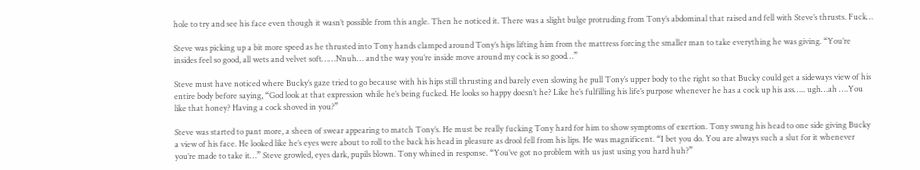hole to try and see his face even though it wasn’t possible from this angle. Then he noticed it. There was a slight bulge protruding from Tony’s abdominal that raised and fell with Steve’s thrusts. Fuck…

Steve was picking up a bit more speed as he thrusted into Tony hands clamped around Tony’s hips lifting him from the mattress forcing the smaller man to take everything he was giving. “You’re insides feel so good, all wets and velvet soft……Nnuh… and the way you’re inside move around my cock is so good…”

Steve must have noticed where Bucky’s gaze tried to go because with his hips still thrusting and barely even slowing he pull Tony’s upper body to the right so that Bucky could get a sideways view of his entire body before saying, “God look at that expression while he’s being fucked. He looks so happy doesn’t he? Like he’s fulfilling his life’s purpose whenever he has a cock up his ass….. ugh…ah ….You like that honey? Having a cock shoved in you?”

Steve was started to pant more, a sheen of swear appearing to match Tony’s. He must be really fucking Tony hard for him to show symptoms of exertion. Tony swung his head to one side giving Bucky a view of his face. He looked like he’s eyes were about to roll to the back his head in pleasure as drool fell from his lips. He was magnificent. “I bet you do. You are always such a slut for it whenever you’re made to take it…” Steve growled, eyes dark, pupils blown. Tony whined in response. “You’ve got no problem with us just using you hard huh?”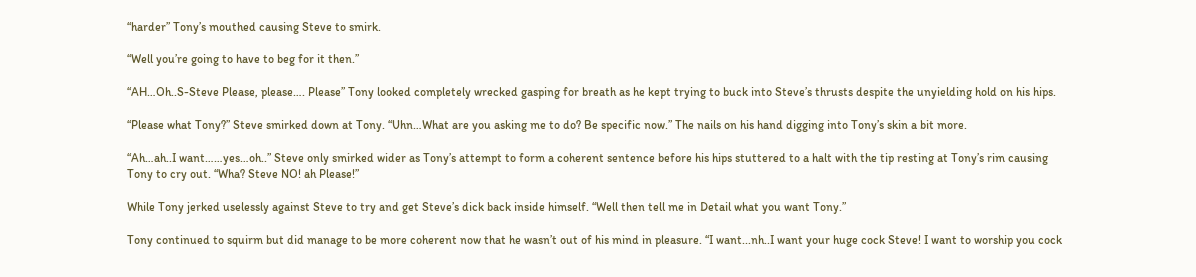“harder” Tony’s mouthed causing Steve to smirk.

“Well you’re going to have to beg for it then.”

“AH…Oh..S-Steve Please, please…. Please” Tony looked completely wrecked gasping for breath as he kept trying to buck into Steve’s thrusts despite the unyielding hold on his hips.

“Please what Tony?” Steve smirked down at Tony. “Uhn…What are you asking me to do? Be specific now.” The nails on his hand digging into Tony’s skin a bit more.

“Ah…ah..I want……yes…oh..” Steve only smirked wider as Tony’s attempt to form a coherent sentence before his hips stuttered to a halt with the tip resting at Tony’s rim causing Tony to cry out. “Wha? Steve NO! ah Please!”

While Tony jerked uselessly against Steve to try and get Steve’s dick back inside himself. “Well then tell me in Detail what you want Tony.”

Tony continued to squirm but did manage to be more coherent now that he wasn’t out of his mind in pleasure. “I want...nh..I want your huge cock Steve! I want to worship you cock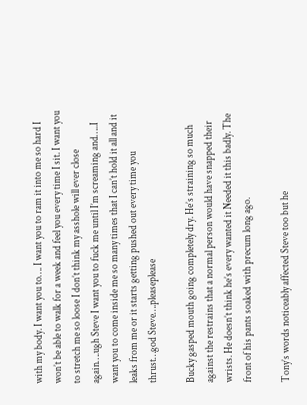with my body. I want you to…. I want you to ram it into me so hard I won’t be able to walk for a week and feel you every time I sit. I want you to stretch me so loose I don’t think my asshole will ever close again….ugh Steve I want you to fuck me until I’m screaming and…..I want you to come inside me so many times that I can’t hold it all and it leaks from me or it starts getting pushed out every time you thrust…god Steve….pleaseplease

Bucky gasped mouth going completely dry. He’s straining so much against the restrains that a normal person would have snapped their wrists. He doesn’t think he’s every wanted it Needed it this badly. The front of his pants soaked with precum long ago.

Tony’s words noticeably affected Steve too but he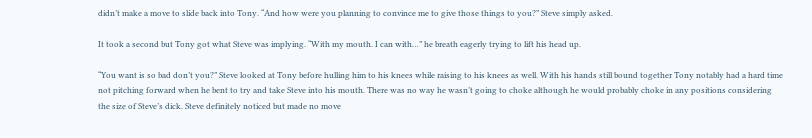didn’t make a move to slide back into Tony. “And how were you planning to convince me to give those things to you?” Steve simply asked.

It took a second but Tony got what Steve was implying. “With my mouth. I can with…” he breath eagerly trying to lift his head up.

“You want is so bad don’t you?” Steve looked at Tony before hulling him to his knees while raising to his knees as well. With his hands still bound together Tony notably had a hard time not pitching forward when he bent to try and take Steve into his mouth. There was no way he wasn’t going to choke although he would probably choke in any positions considering the size of Steve’s dick. Steve definitely noticed but made no move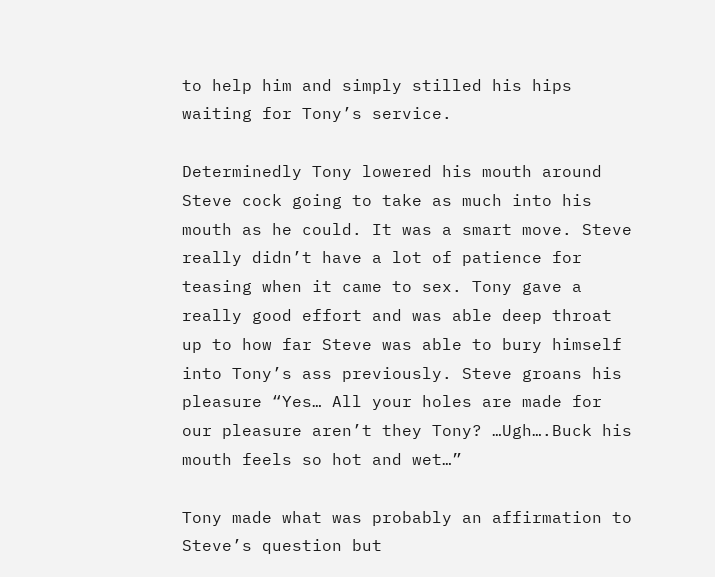to help him and simply stilled his hips waiting for Tony’s service.

Determinedly Tony lowered his mouth around Steve cock going to take as much into his mouth as he could. It was a smart move. Steve really didn’t have a lot of patience for teasing when it came to sex. Tony gave a really good effort and was able deep throat up to how far Steve was able to bury himself into Tony’s ass previously. Steve groans his pleasure “Yes… All your holes are made for our pleasure aren’t they Tony? …Ugh….Buck his mouth feels so hot and wet…”

Tony made what was probably an affirmation to Steve’s question but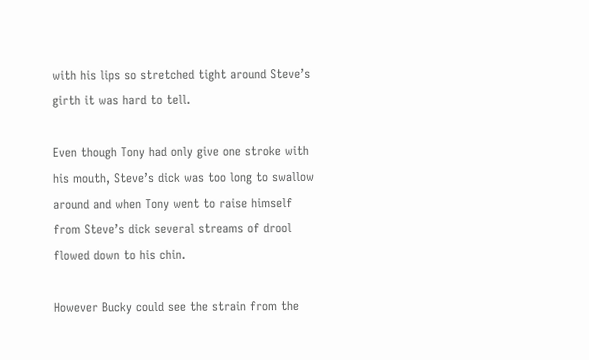with his lips so stretched tight around Steve’s girth it was hard to tell.

Even though Tony had only give one stroke with his mouth, Steve’s dick was too long to swallow around and when Tony went to raise himself from Steve’s dick several streams of drool flowed down to his chin.

However Bucky could see the strain from the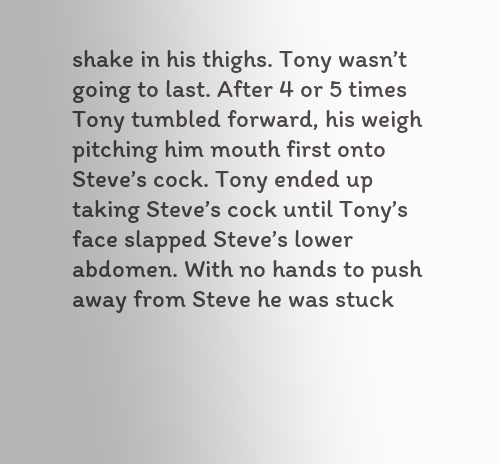shake in his thighs. Tony wasn’t going to last. After 4 or 5 times Tony tumbled forward, his weigh pitching him mouth first onto Steve’s cock. Tony ended up taking Steve’s cock until Tony’s face slapped Steve’s lower abdomen. With no hands to push away from Steve he was stuck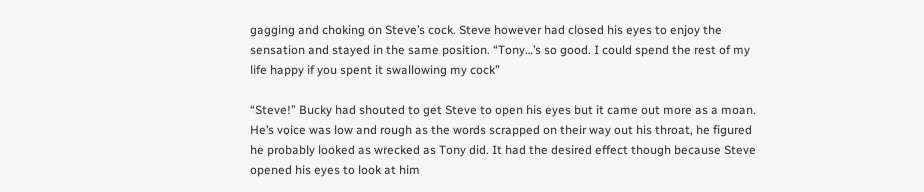gagging and choking on Steve’s cock. Steve however had closed his eyes to enjoy the sensation and stayed in the same position. “Tony…’s so good. I could spend the rest of my life happy if you spent it swallowing my cock”

“Steve!” Bucky had shouted to get Steve to open his eyes but it came out more as a moan. He’s voice was low and rough as the words scrapped on their way out his throat, he figured he probably looked as wrecked as Tony did. It had the desired effect though because Steve opened his eyes to look at him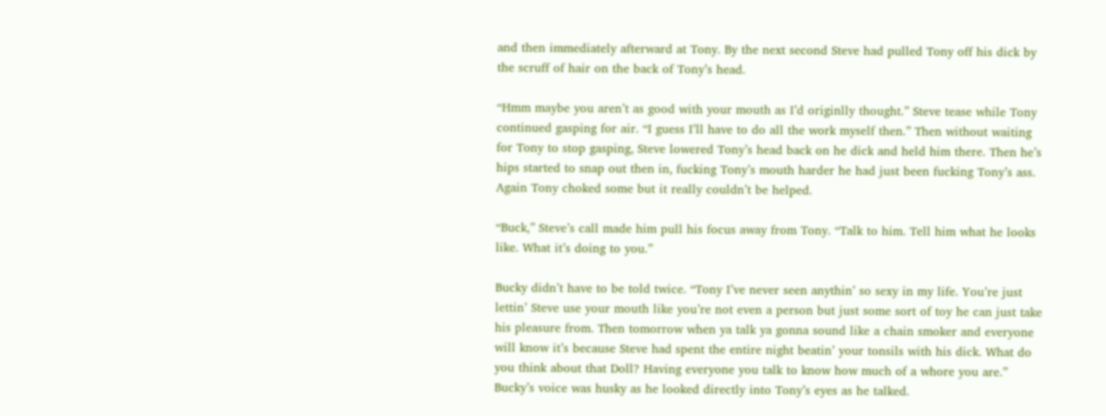and then immediately afterward at Tony. By the next second Steve had pulled Tony off his dick by the scruff of hair on the back of Tony’s head.

“Hmm maybe you aren’t as good with your mouth as I’d originlly thought.” Steve tease while Tony continued gasping for air. “I guess I’ll have to do all the work myself then.” Then without waiting for Tony to stop gasping, Steve lowered Tony’s head back on he dick and held him there. Then he’s hips started to snap out then in, fucking Tony’s mouth harder he had just been fucking Tony’s ass. Again Tony choked some but it really couldn’t be helped.

“Buck,” Steve’s call made him pull his focus away from Tony. “Talk to him. Tell him what he looks like. What it’s doing to you.”

Bucky didn’t have to be told twice. “Tony I’ve never seen anythin’ so sexy in my life. You’re just lettin’ Steve use your mouth like you’re not even a person but just some sort of toy he can just take his pleasure from. Then tomorrow when ya talk ya gonna sound like a chain smoker and everyone will know it’s because Steve had spent the entire night beatin’ your tonsils with his dick. What do you think about that Doll? Having everyone you talk to know how much of a whore you are.” Bucky’s voice was husky as he looked directly into Tony’s eyes as he talked.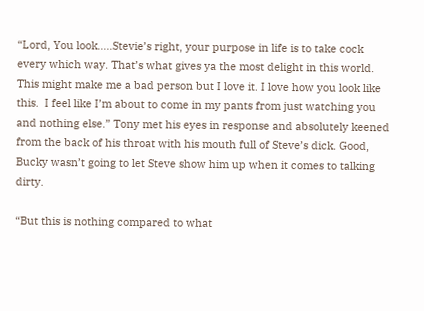“Lord, You look…..Stevie’s right, your purpose in life is to take cock every which way. That’s what gives ya the most delight in this world. This might make me a bad person but I love it. I love how you look like this.  I feel like I’m about to come in my pants from just watching you and nothing else.” Tony met his eyes in response and absolutely keened from the back of his throat with his mouth full of Steve’s dick. Good, Bucky wasn’t going to let Steve show him up when it comes to talking dirty.

“But this is nothing compared to what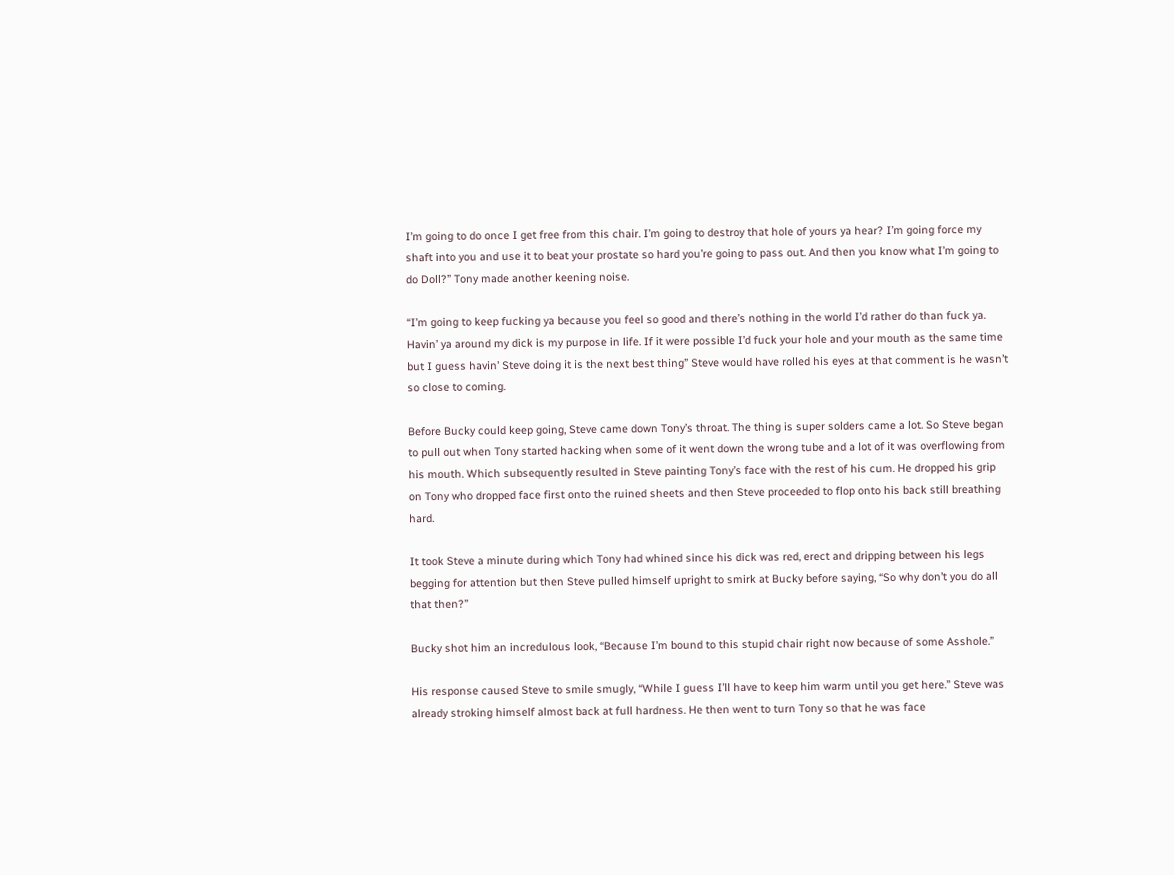I’m going to do once I get free from this chair. I’m going to destroy that hole of yours ya hear? I’m going force my shaft into you and use it to beat your prostate so hard you’re going to pass out. And then you know what I’m going to do Doll?” Tony made another keening noise.

“I’m going to keep fucking ya because you feel so good and there’s nothing in the world I’d rather do than fuck ya. Havin’ ya around my dick is my purpose in life. If it were possible I’d fuck your hole and your mouth as the same time but I guess havin’ Steve doing it is the next best thing” Steve would have rolled his eyes at that comment is he wasn’t so close to coming.

Before Bucky could keep going, Steve came down Tony’s throat. The thing is super solders came a lot. So Steve began to pull out when Tony started hacking when some of it went down the wrong tube and a lot of it was overflowing from his mouth. Which subsequently resulted in Steve painting Tony’s face with the rest of his cum. He dropped his grip on Tony who dropped face first onto the ruined sheets and then Steve proceeded to flop onto his back still breathing hard.

It took Steve a minute during which Tony had whined since his dick was red, erect and dripping between his legs begging for attention but then Steve pulled himself upright to smirk at Bucky before saying, “So why don’t you do all that then?”

Bucky shot him an incredulous look, “Because I’m bound to this stupid chair right now because of some Asshole.”

His response caused Steve to smile smugly, “While I guess I’ll have to keep him warm until you get here.” Steve was already stroking himself almost back at full hardness. He then went to turn Tony so that he was face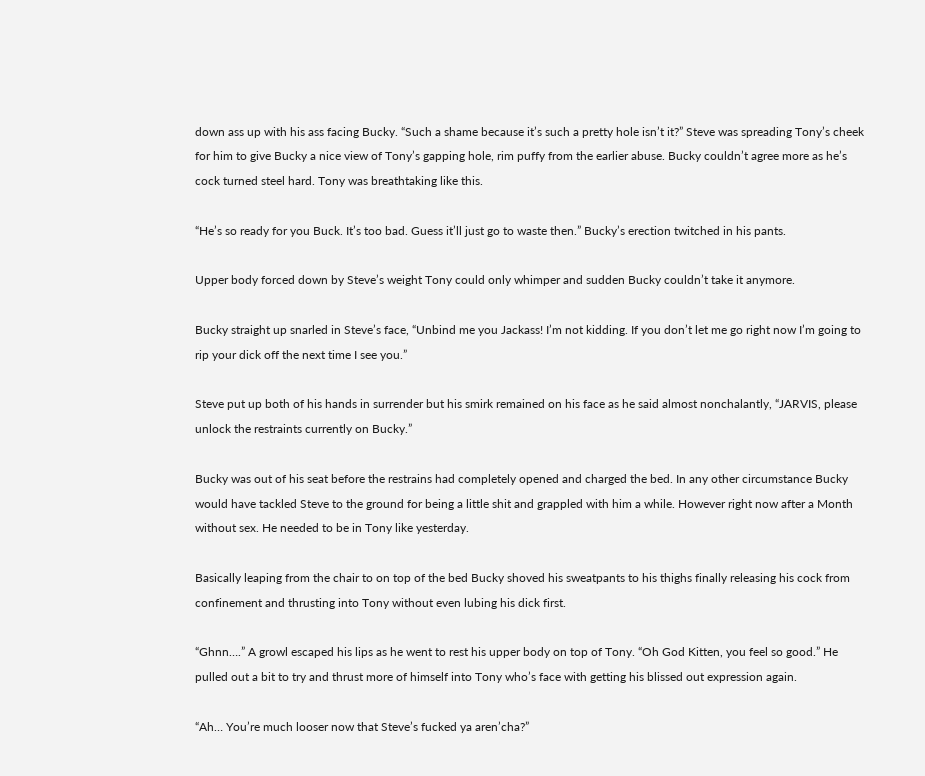down ass up with his ass facing Bucky. “Such a shame because it’s such a pretty hole isn’t it?” Steve was spreading Tony’s cheek for him to give Bucky a nice view of Tony’s gapping hole, rim puffy from the earlier abuse. Bucky couldn’t agree more as he’s cock turned steel hard. Tony was breathtaking like this.

“He’s so ready for you Buck. It’s too bad. Guess it’ll just go to waste then.” Bucky’s erection twitched in his pants.

Upper body forced down by Steve’s weight Tony could only whimper and sudden Bucky couldn’t take it anymore.

Bucky straight up snarled in Steve’s face, “Unbind me you Jackass! I’m not kidding. If you don’t let me go right now I’m going to rip your dick off the next time I see you.”

Steve put up both of his hands in surrender but his smirk remained on his face as he said almost nonchalantly, “JARVIS, please unlock the restraints currently on Bucky.”

Bucky was out of his seat before the restrains had completely opened and charged the bed. In any other circumstance Bucky would have tackled Steve to the ground for being a little shit and grappled with him a while. However right now after a Month without sex. He needed to be in Tony like yesterday.

Basically leaping from the chair to on top of the bed Bucky shoved his sweatpants to his thighs finally releasing his cock from confinement and thrusting into Tony without even lubing his dick first.

“Ghnn….” A growl escaped his lips as he went to rest his upper body on top of Tony. “Oh God Kitten, you feel so good.” He pulled out a bit to try and thrust more of himself into Tony who’s face with getting his blissed out expression again.

“Ah… You’re much looser now that Steve’s fucked ya aren’cha?”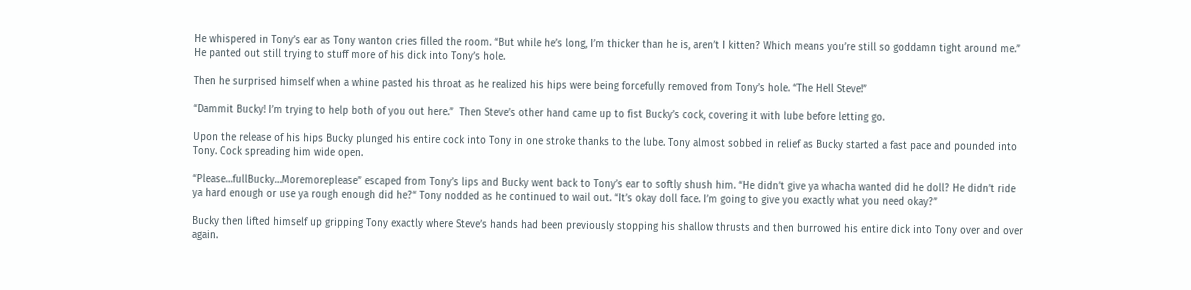He whispered in Tony’s ear as Tony wanton cries filled the room. “But while he’s long, I’m thicker than he is, aren’t I kitten? Which means you’re still so goddamn tight around me.” He panted out still trying to stuff more of his dick into Tony’s hole.

Then he surprised himself when a whine pasted his throat as he realized his hips were being forcefully removed from Tony’s hole. “The Hell Steve!”

“Dammit Bucky! I’m trying to help both of you out here.”  Then Steve’s other hand came up to fist Bucky’s cock, covering it with lube before letting go.

Upon the release of his hips Bucky plunged his entire cock into Tony in one stroke thanks to the lube. Tony almost sobbed in relief as Bucky started a fast pace and pounded into Tony. Cock spreading him wide open.

“Please…fullBucky…Moremoreplease” escaped from Tony’s lips and Bucky went back to Tony’s ear to softly shush him. “He didn’t give ya whacha wanted did he doll? He didn’t ride ya hard enough or use ya rough enough did he?“ Tony nodded as he continued to wail out. “It’s okay doll face. I’m going to give you exactly what you need okay?”

Bucky then lifted himself up gripping Tony exactly where Steve’s hands had been previously stopping his shallow thrusts and then burrowed his entire dick into Tony over and over again.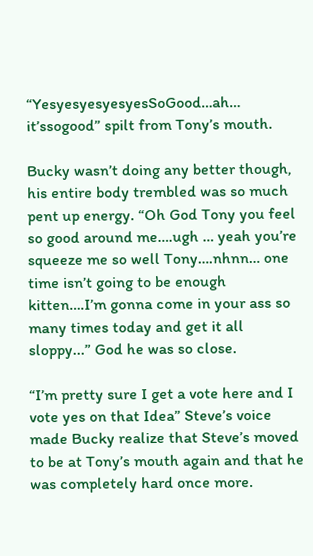“YesyesyesyesyesSoGood…ah… it’ssogood” spilt from Tony’s mouth.

Bucky wasn’t doing any better though, his entire body trembled was so much pent up energy. “Oh God Tony you feel so good around me….ugh … yeah you’re squeeze me so well Tony….nhnn… one time isn’t going to be enough kitten….I’m gonna come in your ass so many times today and get it all sloppy...” God he was so close.

“I’m pretty sure I get a vote here and I vote yes on that Idea” Steve’s voice made Bucky realize that Steve’s moved to be at Tony’s mouth again and that he was completely hard once more.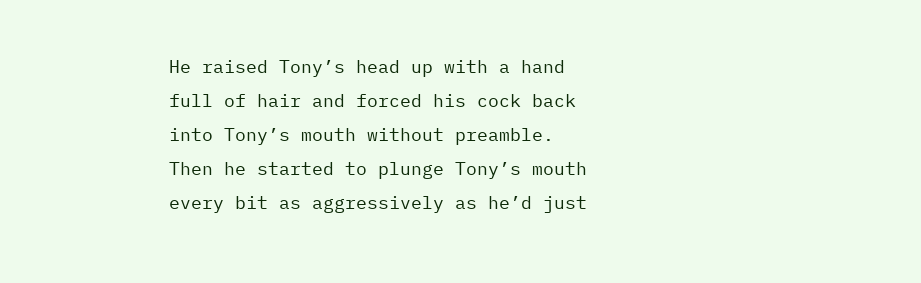He raised Tony’s head up with a hand full of hair and forced his cock back into Tony’s mouth without preamble. Then he started to plunge Tony’s mouth every bit as aggressively as he’d just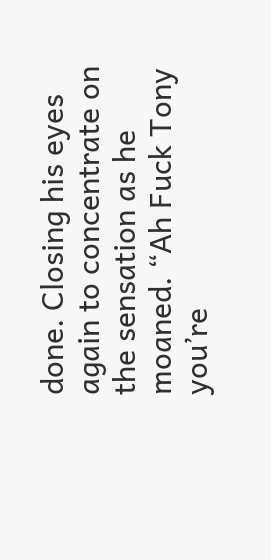done. Closing his eyes again to concentrate on the sensation as he moaned. “Ah Fuck Tony you’re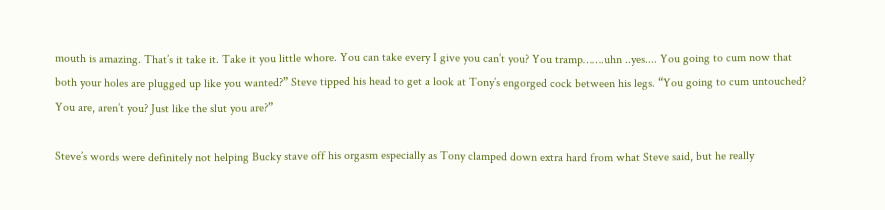mouth is amazing. That’s it take it. Take it you little whore. You can take every I give you can’t you? You tramp…….uhn ..yes.... You going to cum now that both your holes are plugged up like you wanted?” Steve tipped his head to get a look at Tony’s engorged cock between his legs. “You going to cum untouched? You are, aren’t you? Just like the slut you are?”

Steve’s words were definitely not helping Bucky stave off his orgasm especially as Tony clamped down extra hard from what Steve said, but he really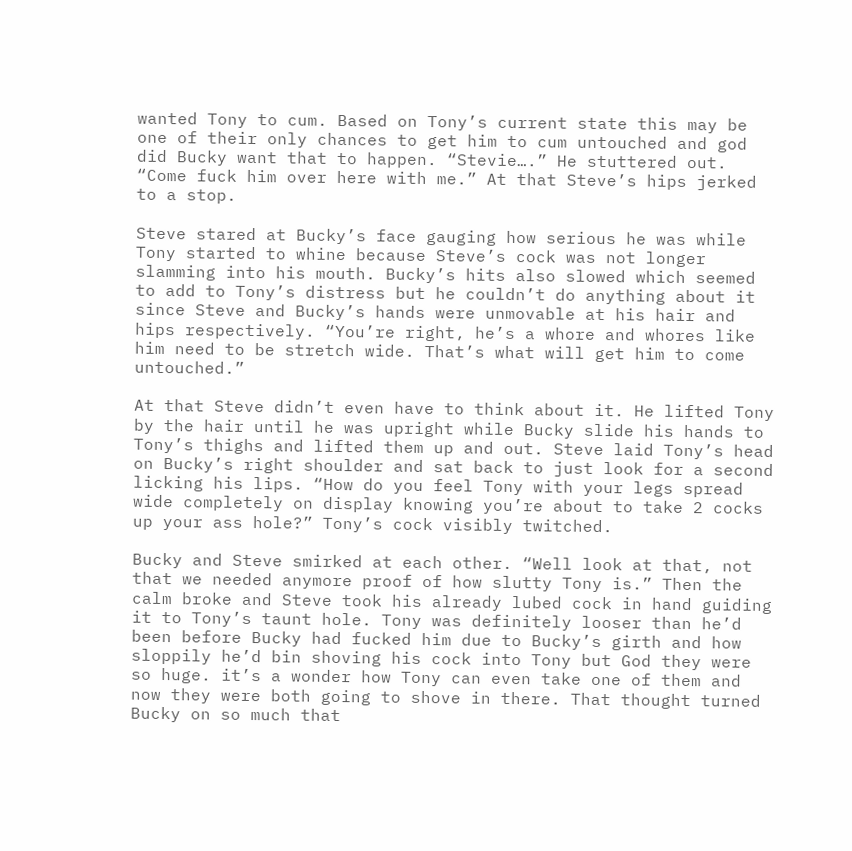wanted Tony to cum. Based on Tony’s current state this may be one of their only chances to get him to cum untouched and god did Bucky want that to happen. “Stevie….” He stuttered out. “Come fuck him over here with me.” At that Steve’s hips jerked to a stop.

Steve stared at Bucky’s face gauging how serious he was while Tony started to whine because Steve’s cock was not longer slamming into his mouth. Bucky’s hits also slowed which seemed to add to Tony’s distress but he couldn’t do anything about it since Steve and Bucky’s hands were unmovable at his hair and hips respectively. “You’re right, he’s a whore and whores like him need to be stretch wide. That’s what will get him to come untouched.”

At that Steve didn’t even have to think about it. He lifted Tony by the hair until he was upright while Bucky slide his hands to Tony’s thighs and lifted them up and out. Steve laid Tony’s head on Bucky’s right shoulder and sat back to just look for a second licking his lips. “How do you feel Tony with your legs spread wide completely on display knowing you’re about to take 2 cocks up your ass hole?” Tony’s cock visibly twitched.

Bucky and Steve smirked at each other. “Well look at that, not that we needed anymore proof of how slutty Tony is.” Then the calm broke and Steve took his already lubed cock in hand guiding it to Tony’s taunt hole. Tony was definitely looser than he’d been before Bucky had fucked him due to Bucky’s girth and how sloppily he’d bin shoving his cock into Tony but God they were so huge. it’s a wonder how Tony can even take one of them and now they were both going to shove in there. That thought turned Bucky on so much that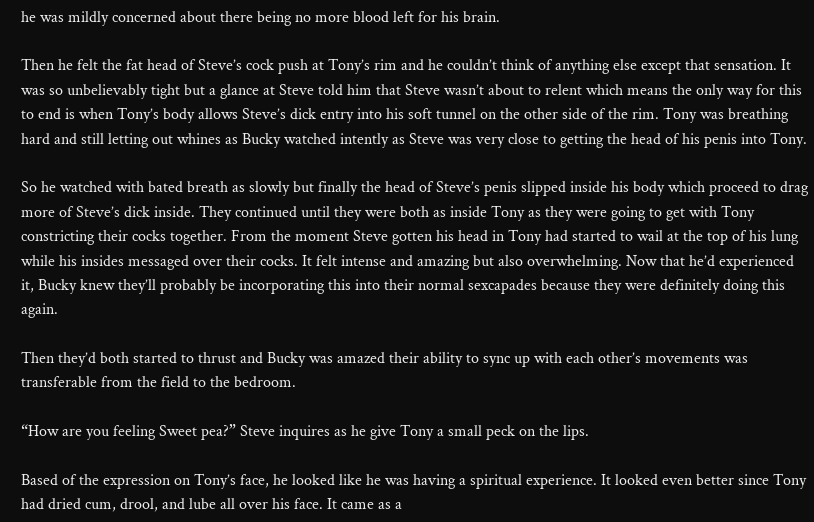he was mildly concerned about there being no more blood left for his brain.

Then he felt the fat head of Steve’s cock push at Tony’s rim and he couldn’t think of anything else except that sensation. It was so unbelievably tight but a glance at Steve told him that Steve wasn’t about to relent which means the only way for this to end is when Tony’s body allows Steve’s dick entry into his soft tunnel on the other side of the rim. Tony was breathing hard and still letting out whines as Bucky watched intently as Steve was very close to getting the head of his penis into Tony.

So he watched with bated breath as slowly but finally the head of Steve’s penis slipped inside his body which proceed to drag more of Steve’s dick inside. They continued until they were both as inside Tony as they were going to get with Tony constricting their cocks together. From the moment Steve gotten his head in Tony had started to wail at the top of his lung while his insides messaged over their cocks. It felt intense and amazing but also overwhelming. Now that he’d experienced it, Bucky knew they’ll probably be incorporating this into their normal sexcapades because they were definitely doing this again.

Then they’d both started to thrust and Bucky was amazed their ability to sync up with each other’s movements was transferable from the field to the bedroom.

“How are you feeling Sweet pea?” Steve inquires as he give Tony a small peck on the lips.

Based of the expression on Tony’s face, he looked like he was having a spiritual experience. It looked even better since Tony had dried cum, drool, and lube all over his face. It came as a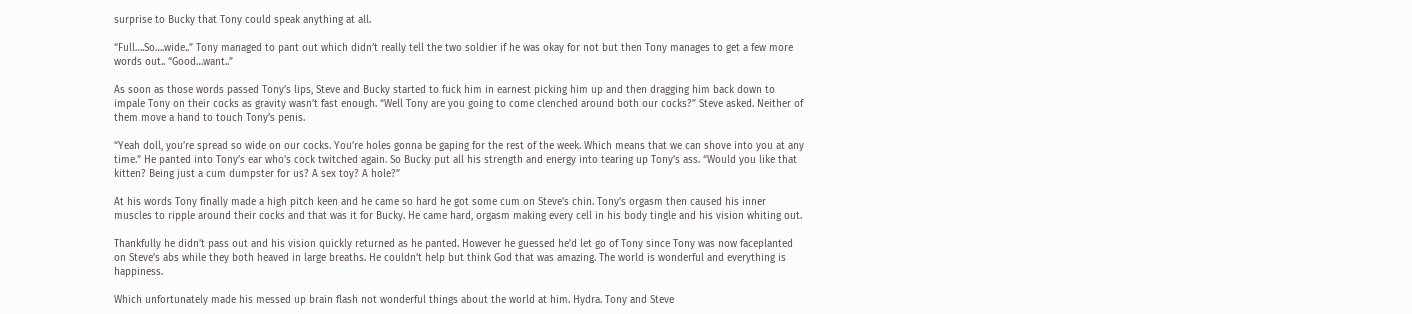surprise to Bucky that Tony could speak anything at all.

“Full….So….wide..” Tony managed to pant out which didn’t really tell the two soldier if he was okay for not but then Tony manages to get a few more words out.. “Good…want..”

As soon as those words passed Tony’s lips, Steve and Bucky started to fuck him in earnest picking him up and then dragging him back down to impale Tony on their cocks as gravity wasn’t fast enough. “Well Tony are you going to come clenched around both our cocks?” Steve asked. Neither of them move a hand to touch Tony’s penis.

“Yeah doll, you’re spread so wide on our cocks. You’re holes gonna be gaping for the rest of the week. Which means that we can shove into you at any time.” He panted into Tony’s ear who’s cock twitched again. So Bucky put all his strength and energy into tearing up Tony’s ass. “Would you like that kitten? Being just a cum dumpster for us? A sex toy? A hole?”

At his words Tony finally made a high pitch keen and he came so hard he got some cum on Steve’s chin. Tony’s orgasm then caused his inner muscles to ripple around their cocks and that was it for Bucky. He came hard, orgasm making every cell in his body tingle and his vision whiting out.

Thankfully he didn’t pass out and his vision quickly returned as he panted. However he guessed he’d let go of Tony since Tony was now faceplanted on Steve’s abs while they both heaved in large breaths. He couldn’t help but think God that was amazing. The world is wonderful and everything is happiness.

Which unfortunately made his messed up brain flash not wonderful things about the world at him. Hydra. Tony and Steve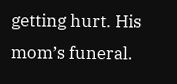getting hurt. His mom’s funeral.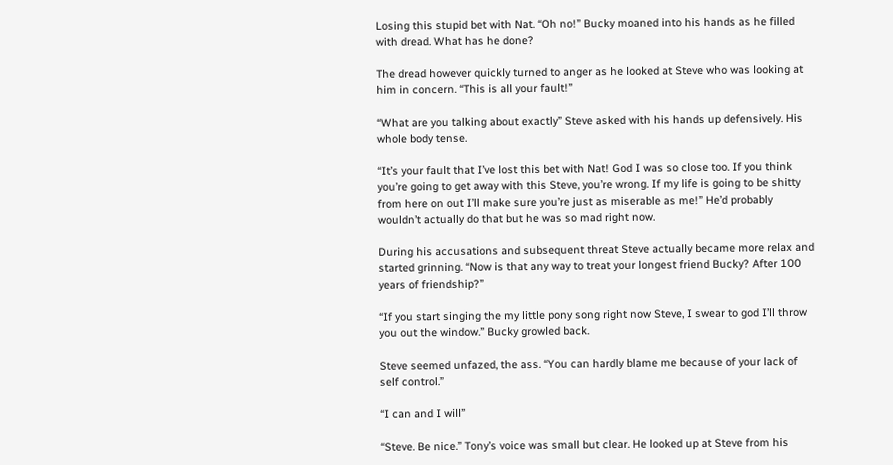Losing this stupid bet with Nat. “Oh no!” Bucky moaned into his hands as he filled with dread. What has he done?

The dread however quickly turned to anger as he looked at Steve who was looking at him in concern. “This is all your fault!”

“What are you talking about exactly” Steve asked with his hands up defensively. His whole body tense.

“It’s your fault that I’ve lost this bet with Nat! God I was so close too. If you think you’re going to get away with this Steve, you’re wrong. If my life is going to be shitty from here on out I’ll make sure you’re just as miserable as me!” He’d probably wouldn’t actually do that but he was so mad right now.

During his accusations and subsequent threat Steve actually became more relax and started grinning. “Now is that any way to treat your longest friend Bucky? After 100 years of friendship?”

“If you start singing the my little pony song right now Steve, I swear to god I’ll throw you out the window.” Bucky growled back.

Steve seemed unfazed, the ass. “You can hardly blame me because of your lack of self control.”

“I can and I will”

“Steve. Be nice.” Tony’s voice was small but clear. He looked up at Steve from his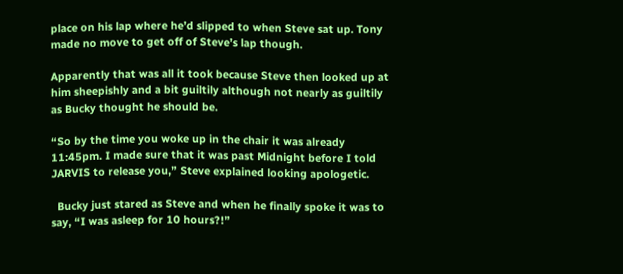place on his lap where he’d slipped to when Steve sat up. Tony made no move to get off of Steve’s lap though.

Apparently that was all it took because Steve then looked up at him sheepishly and a bit guiltily although not nearly as guiltily as Bucky thought he should be.

“So by the time you woke up in the chair it was already 11:45pm. I made sure that it was past Midnight before I told JARVIS to release you,” Steve explained looking apologetic.

  Bucky just stared as Steve and when he finally spoke it was to say, “I was asleep for 10 hours?!”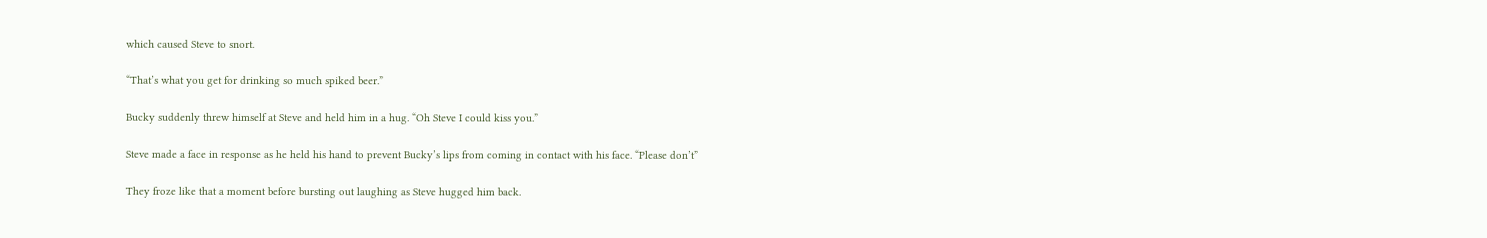which caused Steve to snort.

“That’s what you get for drinking so much spiked beer.”

Bucky suddenly threw himself at Steve and held him in a hug. “Oh Steve I could kiss you.”

Steve made a face in response as he held his hand to prevent Bucky’s lips from coming in contact with his face. “Please don’t”

They froze like that a moment before bursting out laughing as Steve hugged him back.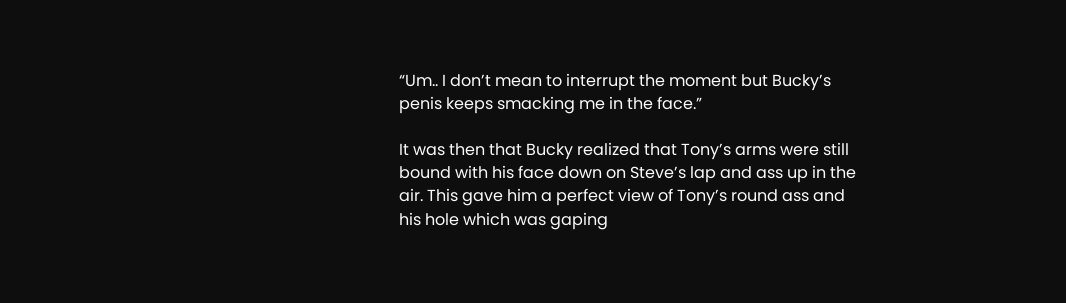“Um.. I don’t mean to interrupt the moment but Bucky’s penis keeps smacking me in the face.”

It was then that Bucky realized that Tony’s arms were still bound with his face down on Steve’s lap and ass up in the air. This gave him a perfect view of Tony’s round ass and his hole which was gaping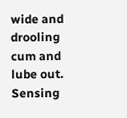wide and drooling cum and lube out. Sensing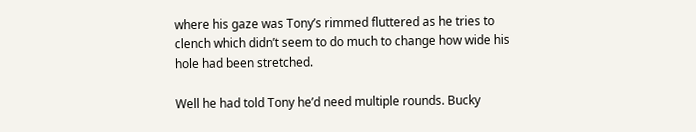where his gaze was Tony’s rimmed fluttered as he tries to clench which didn’t seem to do much to change how wide his hole had been stretched.

Well he had told Tony he’d need multiple rounds. Bucky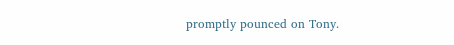promptly pounced on Tony.